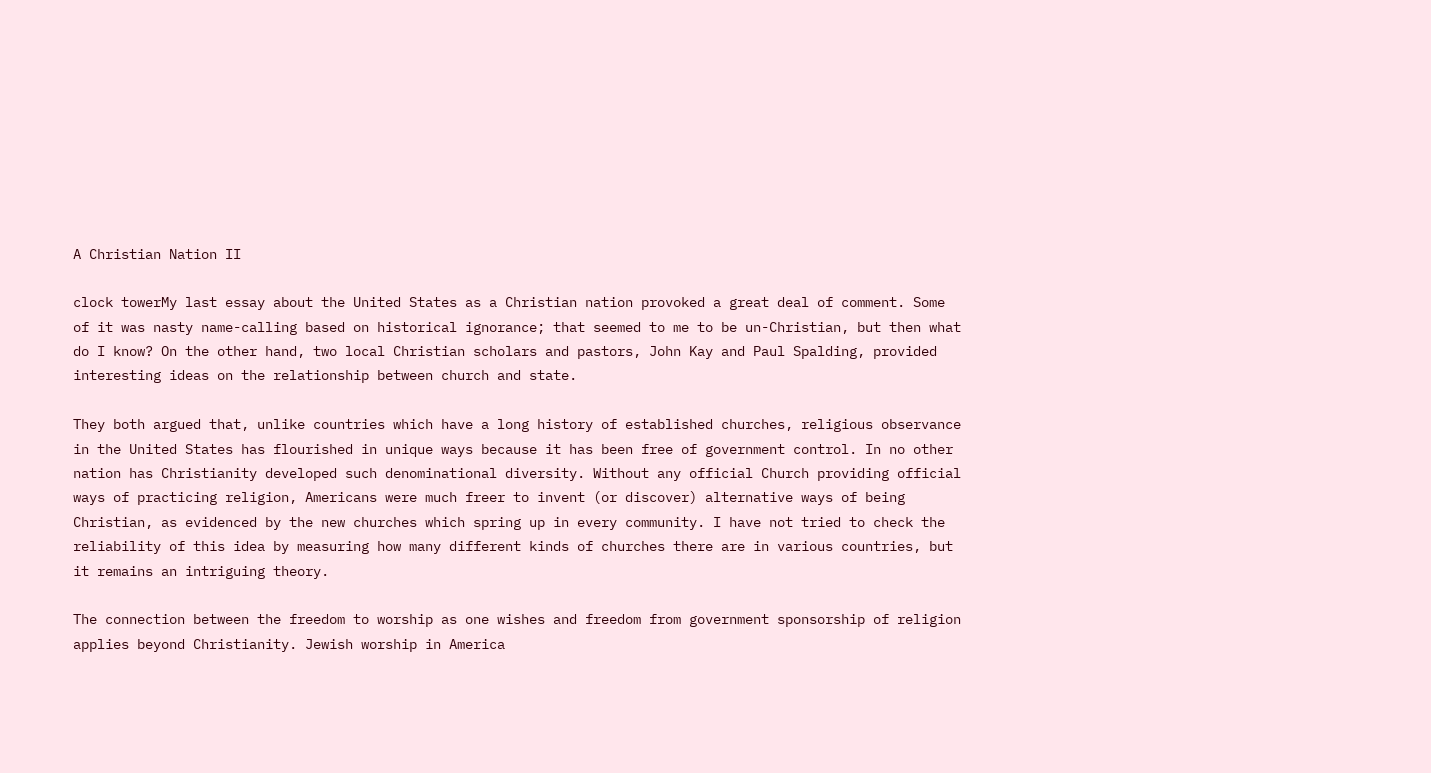A Christian Nation II

clock towerMy last essay about the United States as a Christian nation provoked a great deal of comment. Some of it was nasty name-calling based on historical ignorance; that seemed to me to be un-Christian, but then what do I know? On the other hand, two local Christian scholars and pastors, John Kay and Paul Spalding, provided interesting ideas on the relationship between church and state.

They both argued that, unlike countries which have a long history of established churches, religious observance in the United States has flourished in unique ways because it has been free of government control. In no other nation has Christianity developed such denominational diversity. Without any official Church providing official ways of practicing religion, Americans were much freer to invent (or discover) alternative ways of being Christian, as evidenced by the new churches which spring up in every community. I have not tried to check the reliability of this idea by measuring how many different kinds of churches there are in various countries, but it remains an intriguing theory.

The connection between the freedom to worship as one wishes and freedom from government sponsorship of religion applies beyond Christianity. Jewish worship in America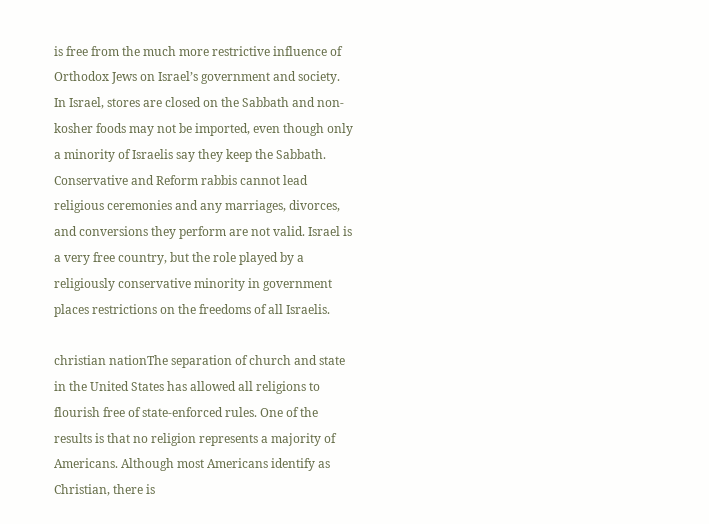is free from the much more restrictive influence of Orthodox Jews on Israel’s government and society. In Israel, stores are closed on the Sabbath and non-kosher foods may not be imported, even though only a minority of Israelis say they keep the Sabbath. Conservative and Reform rabbis cannot lead religious ceremonies and any marriages, divorces, and conversions they perform are not valid. Israel is a very free country, but the role played by a religiously conservative minority in government places restrictions on the freedoms of all Israelis.

christian nationThe separation of church and state in the United States has allowed all religions to flourish free of state-enforced rules. One of the results is that no religion represents a majority of Americans. Although most Americans identify as Christian, there is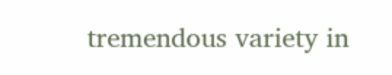tremendous variety in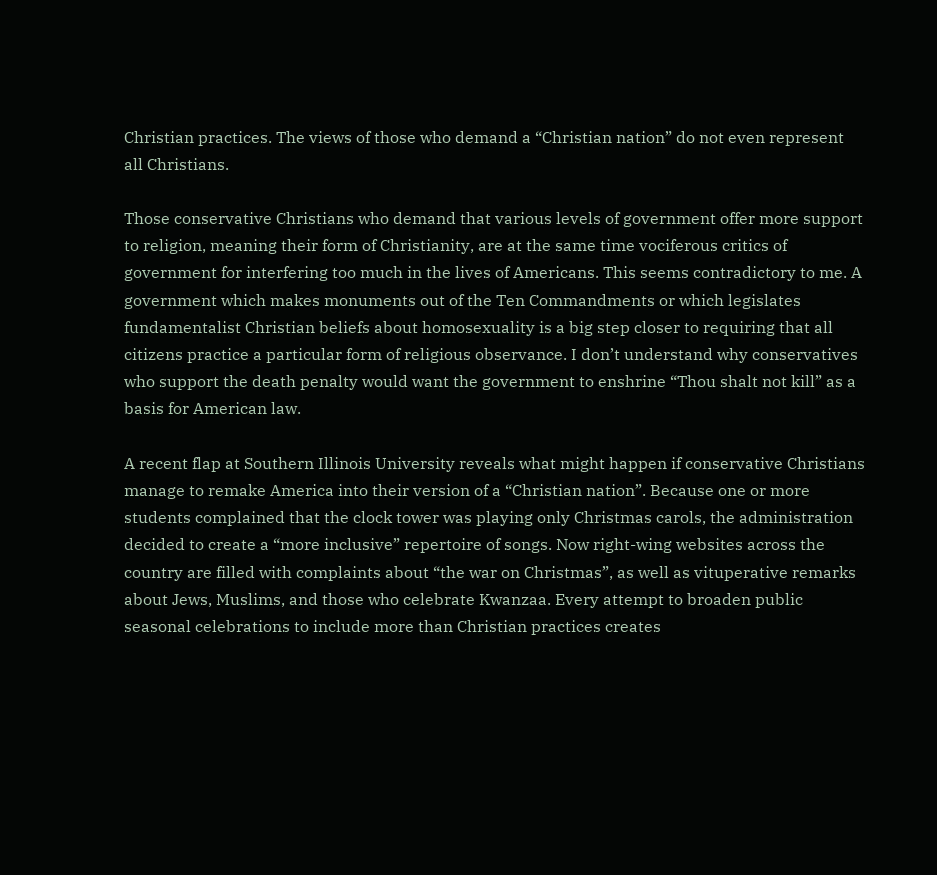Christian practices. The views of those who demand a “Christian nation” do not even represent all Christians.

Those conservative Christians who demand that various levels of government offer more support to religion, meaning their form of Christianity, are at the same time vociferous critics of government for interfering too much in the lives of Americans. This seems contradictory to me. A government which makes monuments out of the Ten Commandments or which legislates fundamentalist Christian beliefs about homosexuality is a big step closer to requiring that all citizens practice a particular form of religious observance. I don’t understand why conservatives who support the death penalty would want the government to enshrine “Thou shalt not kill” as a basis for American law.

A recent flap at Southern Illinois University reveals what might happen if conservative Christians manage to remake America into their version of a “Christian nation”. Because one or more students complained that the clock tower was playing only Christmas carols, the administration decided to create a “more inclusive” repertoire of songs. Now right-wing websites across the country are filled with complaints about “the war on Christmas”, as well as vituperative remarks about Jews, Muslims, and those who celebrate Kwanzaa. Every attempt to broaden public seasonal celebrations to include more than Christian practices creates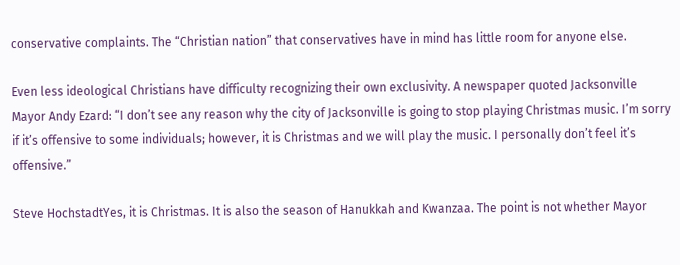conservative complaints. The “Christian nation” that conservatives have in mind has little room for anyone else.

Even less ideological Christians have difficulty recognizing their own exclusivity. A newspaper quoted Jacksonville Mayor Andy Ezard: “I don’t see any reason why the city of Jacksonville is going to stop playing Christmas music. I’m sorry if it’s offensive to some individuals; however, it is Christmas and we will play the music. I personally don’t feel it’s offensive.”

Steve HochstadtYes, it is Christmas. It is also the season of Hanukkah and Kwanzaa. The point is not whether Mayor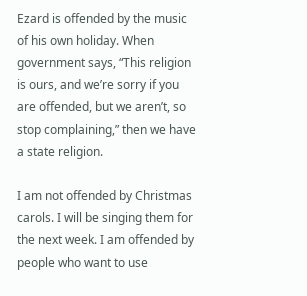Ezard is offended by the music of his own holiday. When government says, “This religion is ours, and we’re sorry if you are offended, but we aren’t, so stop complaining,” then we have a state religion.

I am not offended by Christmas carols. I will be singing them for the next week. I am offended by people who want to use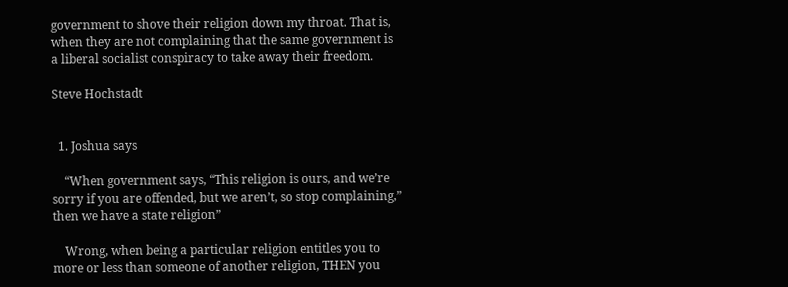government to shove their religion down my throat. That is, when they are not complaining that the same government is a liberal socialist conspiracy to take away their freedom.

Steve Hochstadt


  1. Joshua says

    “When government says, “This religion is ours, and we’re sorry if you are offended, but we aren’t, so stop complaining,” then we have a state religion”

    Wrong, when being a particular religion entitles you to more or less than someone of another religion, THEN you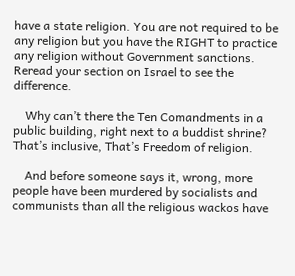have a state religion. You are not required to be any religion but you have the RIGHT to practice any religion without Government sanctions. Reread your section on Israel to see the difference.

    Why can’t there the Ten Comandments in a public building, right next to a buddist shrine? That’s inclusive, That’s Freedom of religion.

    And before someone says it, wrong, more people have been murdered by socialists and communists than all the religious wackos have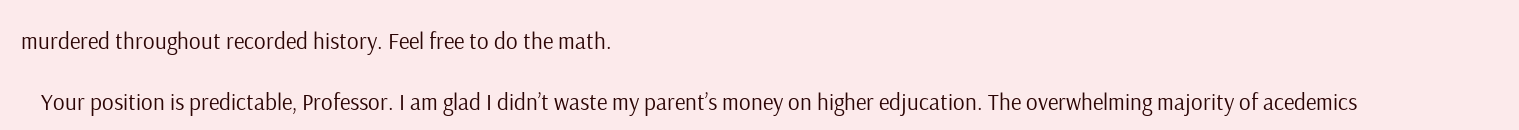murdered throughout recorded history. Feel free to do the math.

    Your position is predictable, Professor. I am glad I didn’t waste my parent’s money on higher edjucation. The overwhelming majority of acedemics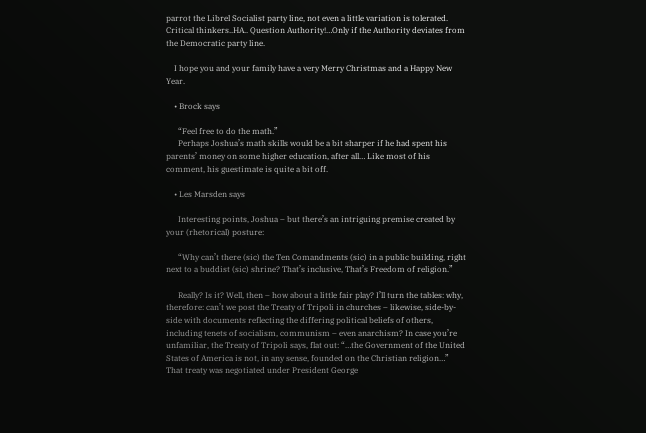parrot the Librel Socialist party line, not even a little variation is tolerated. Critical thinkers..HA.. Question Authority!…Only if the Authority deviates from the Democratic party line.

    I hope you and your family have a very Merry Christmas and a Happy New Year.

    • Brock says

      “Feel free to do the math.”
      Perhaps Joshua’s math skills would be a bit sharper if he had spent his parents’ money on some higher education, after all… Like most of his comment, his guestimate is quite a bit off.

    • Les Marsden says

      Interesting points, Joshua – but there’s an intriguing premise created by your (rhetorical) posture:

      “Why can’t there (sic) the Ten Comandments (sic) in a public building, right next to a buddist (sic) shrine? That’s inclusive, That’s Freedom of religion.”

      Really? Is it? Well, then – how about a little fair play? I’ll turn the tables: why, therefore: can’t we post the Treaty of Tripoli in churches – likewise, side-by-side with documents reflecting the differing political beliefs of others, including tenets of socialism, communism – even anarchism? In case you’re unfamiliar, the Treaty of Tripoli says, flat out: “…the Government of the United States of America is not, in any sense, founded on the Christian religion…” That treaty was negotiated under President George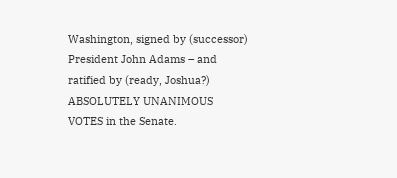Washington, signed by (successor) President John Adams – and ratified by (ready, Joshua?) ABSOLUTELY UNANIMOUS VOTES in the Senate.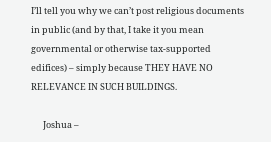I’ll tell you why we can’t post religious documents in public (and by that, I take it you mean governmental or otherwise tax-supported edifices) – simply because THEY HAVE NO RELEVANCE IN SUCH BUILDINGS.

      Joshua –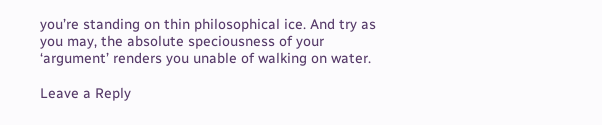you’re standing on thin philosophical ice. And try as you may, the absolute speciousness of your ‘argument’ renders you unable of walking on water.

Leave a Reply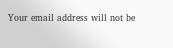Your email address will not be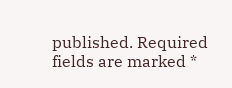published. Required fields are marked *